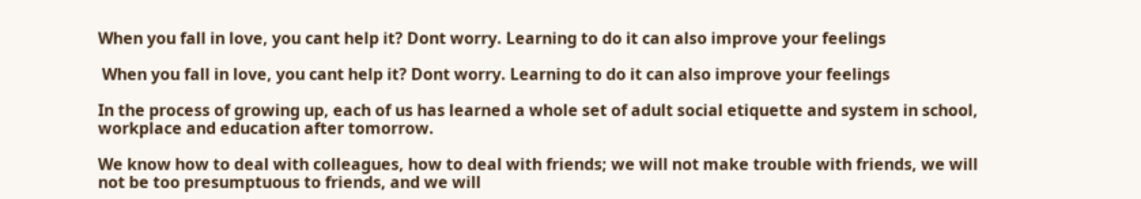When you fall in love, you cant help it? Dont worry. Learning to do it can also improve your feelings

 When you fall in love, you cant help it? Dont worry. Learning to do it can also improve your feelings

In the process of growing up, each of us has learned a whole set of adult social etiquette and system in school, workplace and education after tomorrow.

We know how to deal with colleagues, how to deal with friends; we will not make trouble with friends, we will not be too presumptuous to friends, and we will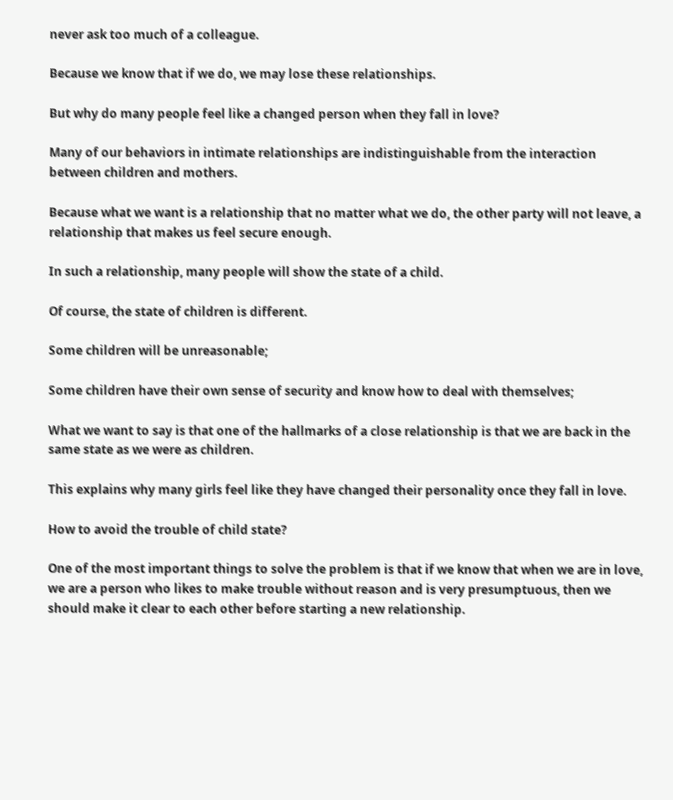never ask too much of a colleague.

Because we know that if we do, we may lose these relationships.

But why do many people feel like a changed person when they fall in love?

Many of our behaviors in intimate relationships are indistinguishable from the interaction between children and mothers.

Because what we want is a relationship that no matter what we do, the other party will not leave, a relationship that makes us feel secure enough.

In such a relationship, many people will show the state of a child.

Of course, the state of children is different.

Some children will be unreasonable;

Some children have their own sense of security and know how to deal with themselves;

What we want to say is that one of the hallmarks of a close relationship is that we are back in the same state as we were as children.

This explains why many girls feel like they have changed their personality once they fall in love.

How to avoid the trouble of child state?

One of the most important things to solve the problem is that if we know that when we are in love, we are a person who likes to make trouble without reason and is very presumptuous, then we should make it clear to each other before starting a new relationship.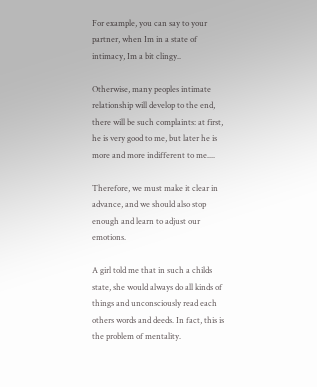For example, you can say to your partner, when Im in a state of intimacy, Im a bit clingy..

Otherwise, many peoples intimate relationship will develop to the end, there will be such complaints: at first, he is very good to me, but later he is more and more indifferent to me....

Therefore, we must make it clear in advance, and we should also stop enough and learn to adjust our emotions.

A girl told me that in such a childs state, she would always do all kinds of things and unconsciously read each others words and deeds. In fact, this is the problem of mentality.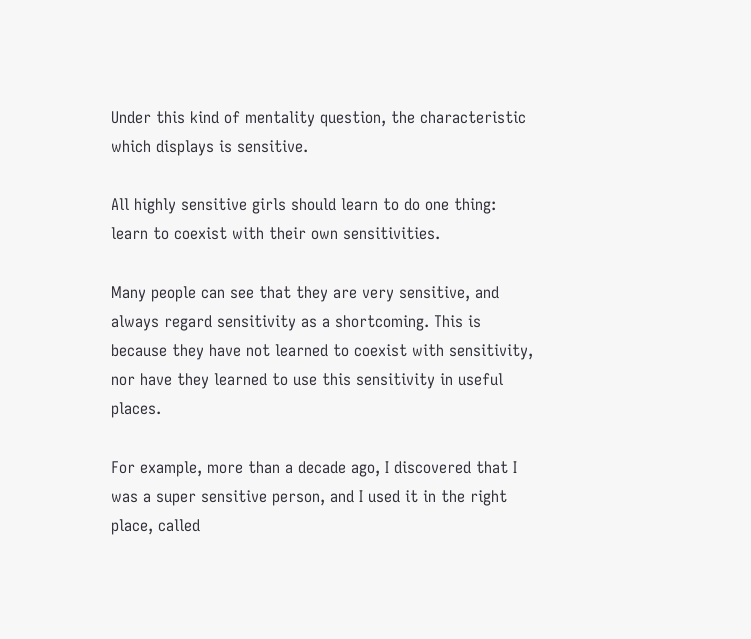Under this kind of mentality question, the characteristic which displays is sensitive.

All highly sensitive girls should learn to do one thing: learn to coexist with their own sensitivities.

Many people can see that they are very sensitive, and always regard sensitivity as a shortcoming. This is because they have not learned to coexist with sensitivity, nor have they learned to use this sensitivity in useful places.

For example, more than a decade ago, I discovered that I was a super sensitive person, and I used it in the right place, called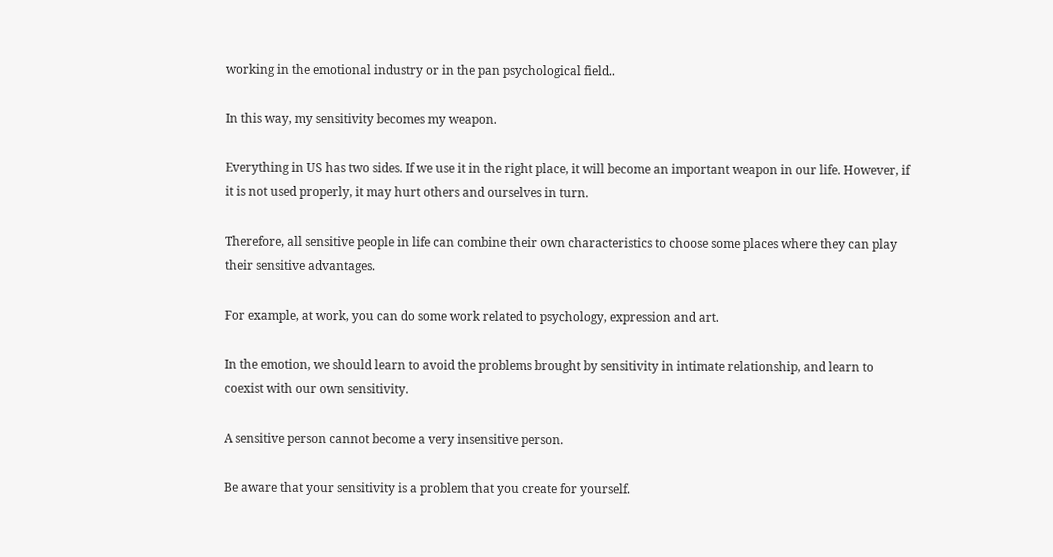working in the emotional industry or in the pan psychological field..

In this way, my sensitivity becomes my weapon.

Everything in US has two sides. If we use it in the right place, it will become an important weapon in our life. However, if it is not used properly, it may hurt others and ourselves in turn.

Therefore, all sensitive people in life can combine their own characteristics to choose some places where they can play their sensitive advantages.

For example, at work, you can do some work related to psychology, expression and art.

In the emotion, we should learn to avoid the problems brought by sensitivity in intimate relationship, and learn to coexist with our own sensitivity.

A sensitive person cannot become a very insensitive person.

Be aware that your sensitivity is a problem that you create for yourself.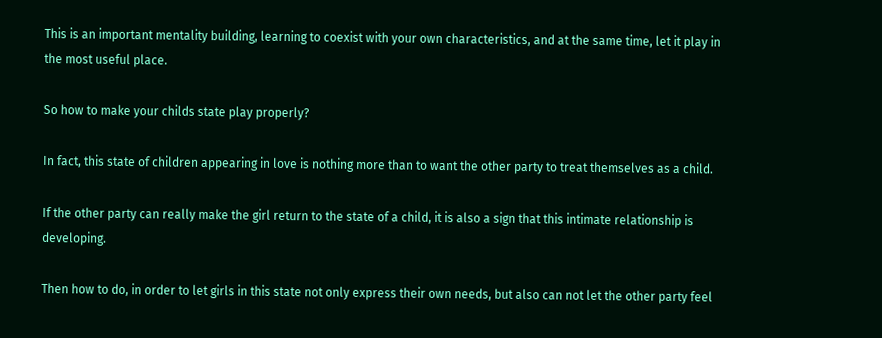This is an important mentality building, learning to coexist with your own characteristics, and at the same time, let it play in the most useful place.

So how to make your childs state play properly?

In fact, this state of children appearing in love is nothing more than to want the other party to treat themselves as a child.

If the other party can really make the girl return to the state of a child, it is also a sign that this intimate relationship is developing.

Then how to do, in order to let girls in this state not only express their own needs, but also can not let the other party feel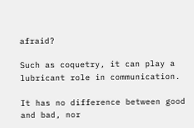afraid?

Such as coquetry, it can play a lubricant role in communication.

It has no difference between good and bad, nor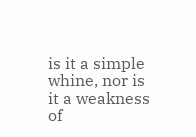is it a simple whine, nor is it a weakness of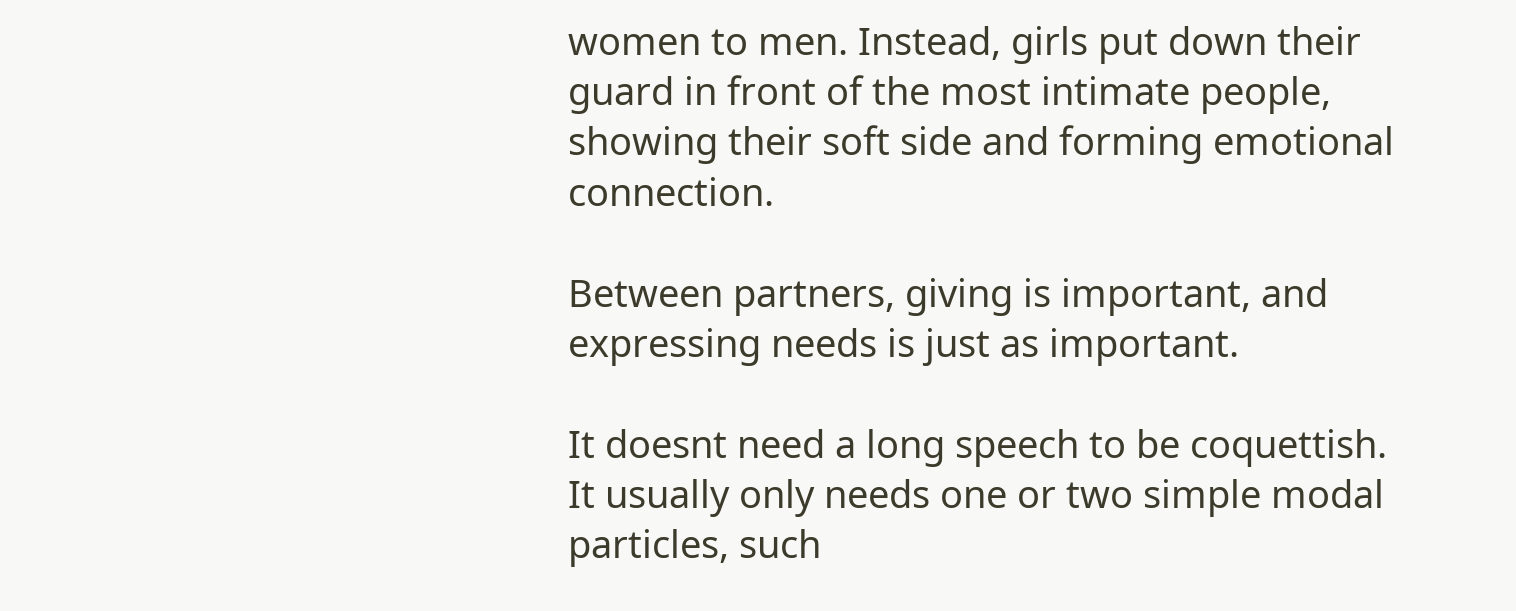women to men. Instead, girls put down their guard in front of the most intimate people, showing their soft side and forming emotional connection.

Between partners, giving is important, and expressing needs is just as important.

It doesnt need a long speech to be coquettish. It usually only needs one or two simple modal particles, such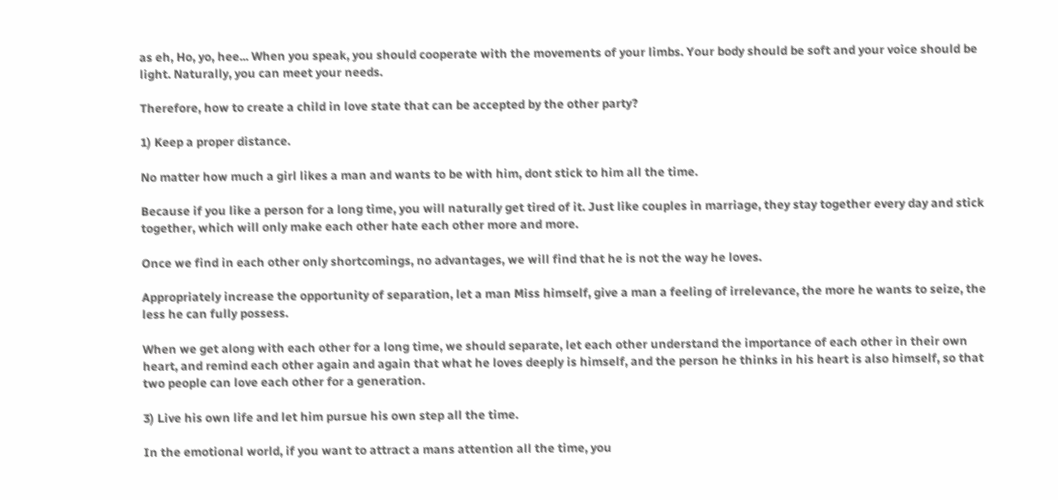as eh, Ho, yo, hee... When you speak, you should cooperate with the movements of your limbs. Your body should be soft and your voice should be light. Naturally, you can meet your needs.

Therefore, how to create a child in love state that can be accepted by the other party?

1) Keep a proper distance.

No matter how much a girl likes a man and wants to be with him, dont stick to him all the time.

Because if you like a person for a long time, you will naturally get tired of it. Just like couples in marriage, they stay together every day and stick together, which will only make each other hate each other more and more.

Once we find in each other only shortcomings, no advantages, we will find that he is not the way he loves.

Appropriately increase the opportunity of separation, let a man Miss himself, give a man a feeling of irrelevance, the more he wants to seize, the less he can fully possess.

When we get along with each other for a long time, we should separate, let each other understand the importance of each other in their own heart, and remind each other again and again that what he loves deeply is himself, and the person he thinks in his heart is also himself, so that two people can love each other for a generation.

3) Live his own life and let him pursue his own step all the time.

In the emotional world, if you want to attract a mans attention all the time, you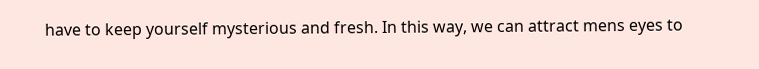have to keep yourself mysterious and fresh. In this way, we can attract mens eyes to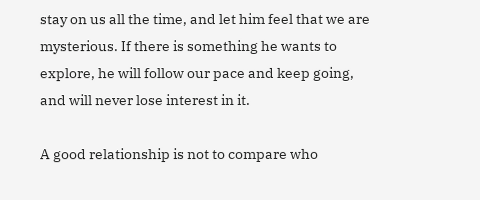stay on us all the time, and let him feel that we are mysterious. If there is something he wants to explore, he will follow our pace and keep going, and will never lose interest in it.

A good relationship is not to compare who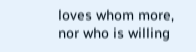loves whom more, nor who is willing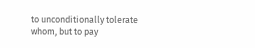to unconditionally tolerate whom, but to pay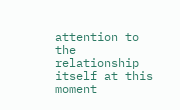attention to the relationship itself at this moment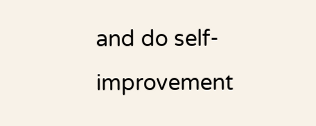and do self-improvement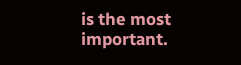is the most important.